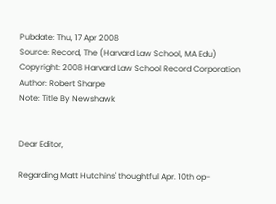Pubdate: Thu, 17 Apr 2008
Source: Record, The (Harvard Law School, MA Edu)
Copyright: 2008 Harvard Law School Record Corporation
Author: Robert Sharpe
Note: Title By Newshawk


Dear Editor,

Regarding Matt Hutchins' thoughtful Apr. 10th op-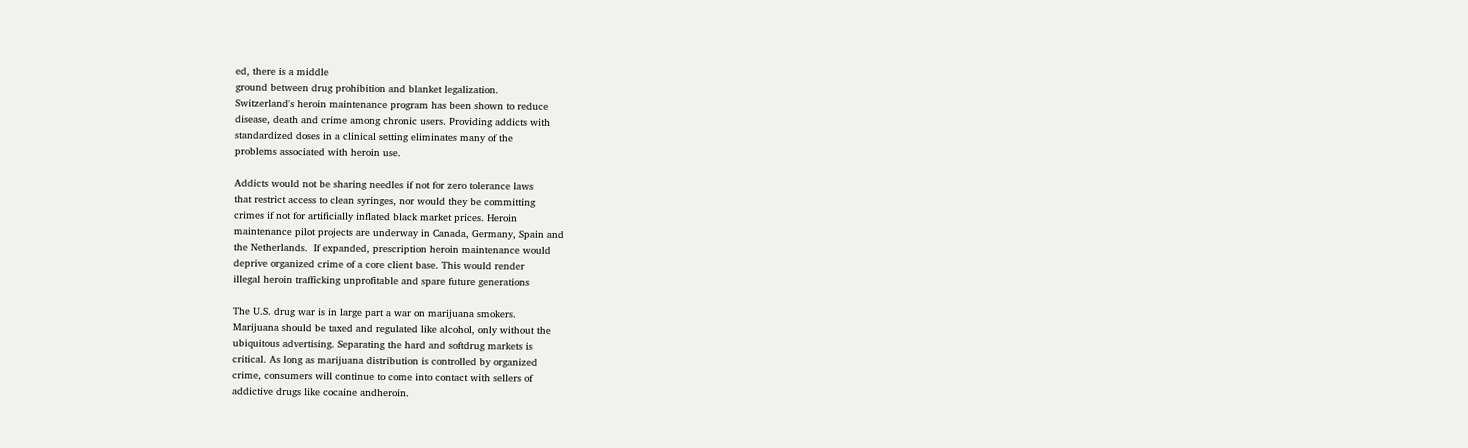ed, there is a middle
ground between drug prohibition and blanket legalization.
Switzerland's heroin maintenance program has been shown to reduce
disease, death and crime among chronic users. Providing addicts with
standardized doses in a clinical setting eliminates many of the
problems associated with heroin use.

Addicts would not be sharing needles if not for zero tolerance laws
that restrict access to clean syringes, nor would they be committing
crimes if not for artificially inflated black market prices. Heroin
maintenance pilot projects are underway in Canada, Germany, Spain and
the Netherlands.  If expanded, prescription heroin maintenance would
deprive organized crime of a core client base. This would render
illegal heroin trafficking unprofitable and spare future generations

The U.S. drug war is in large part a war on marijuana smokers.
Marijuana should be taxed and regulated like alcohol, only without the
ubiquitous advertising. Separating the hard and softdrug markets is
critical. As long as marijuana distribution is controlled by organized
crime, consumers will continue to come into contact with sellers of
addictive drugs like cocaine andheroin.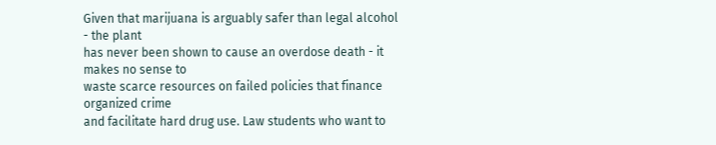Given that marijuana is arguably safer than legal alcohol - the plant
has never been shown to cause an overdose death - it makes no sense to
waste scarce resources on failed policies that finance organized crime
and facilitate hard drug use. Law students who want to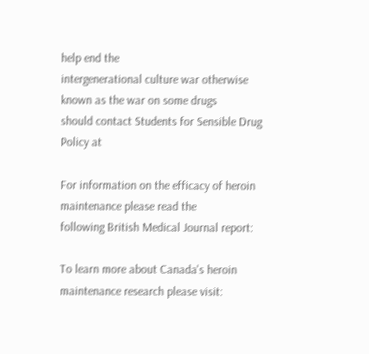help end the
intergenerational culture war otherwise known as the war on some drugs
should contact Students for Sensible Drug Policy at

For information on the efficacy of heroin maintenance please read the
following British Medical Journal report:

To learn more about Canada's heroin maintenance research please visit: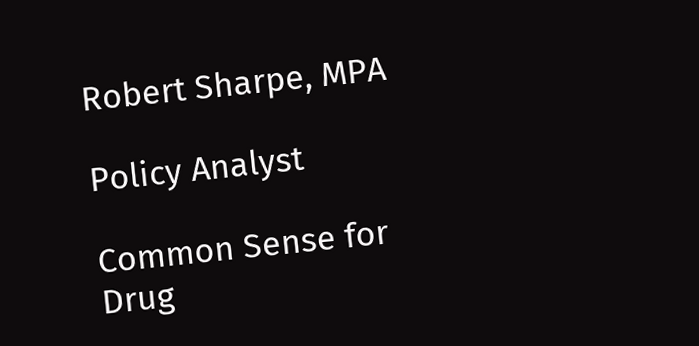Robert Sharpe, MPA

Policy Analyst

Common Sense for Drug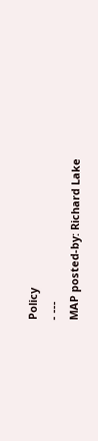Policy
- ---
MAP posted-by: Richard Lake